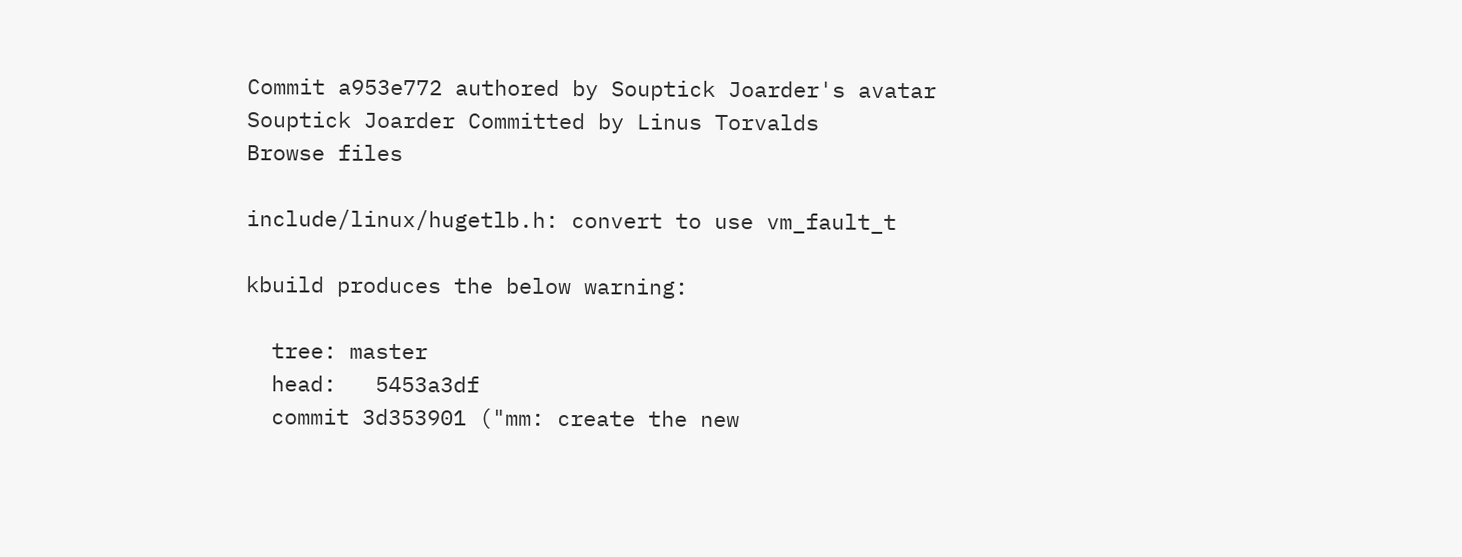Commit a953e772 authored by Souptick Joarder's avatar Souptick Joarder Committed by Linus Torvalds
Browse files

include/linux/hugetlb.h: convert to use vm_fault_t

kbuild produces the below warning:

  tree: master
  head:   5453a3df
  commit 3d353901 ("mm: create the new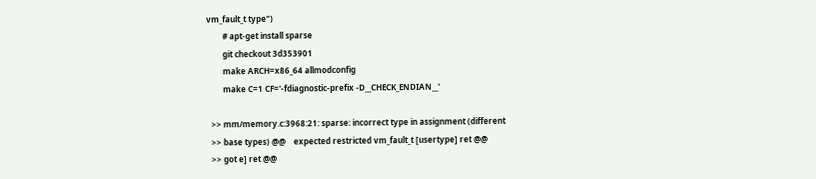vm_fault_t type")
        # apt-get install sparse
        git checkout 3d353901
        make ARCH=x86_64 allmodconfig
        make C=1 CF='-fdiagnostic-prefix -D__CHECK_ENDIAN__'

  >> mm/memory.c:3968:21: sparse: incorrect type in assignment (different
  >> base types) @@    expected restricted vm_fault_t [usertype] ret @@
  >> got e] ret @@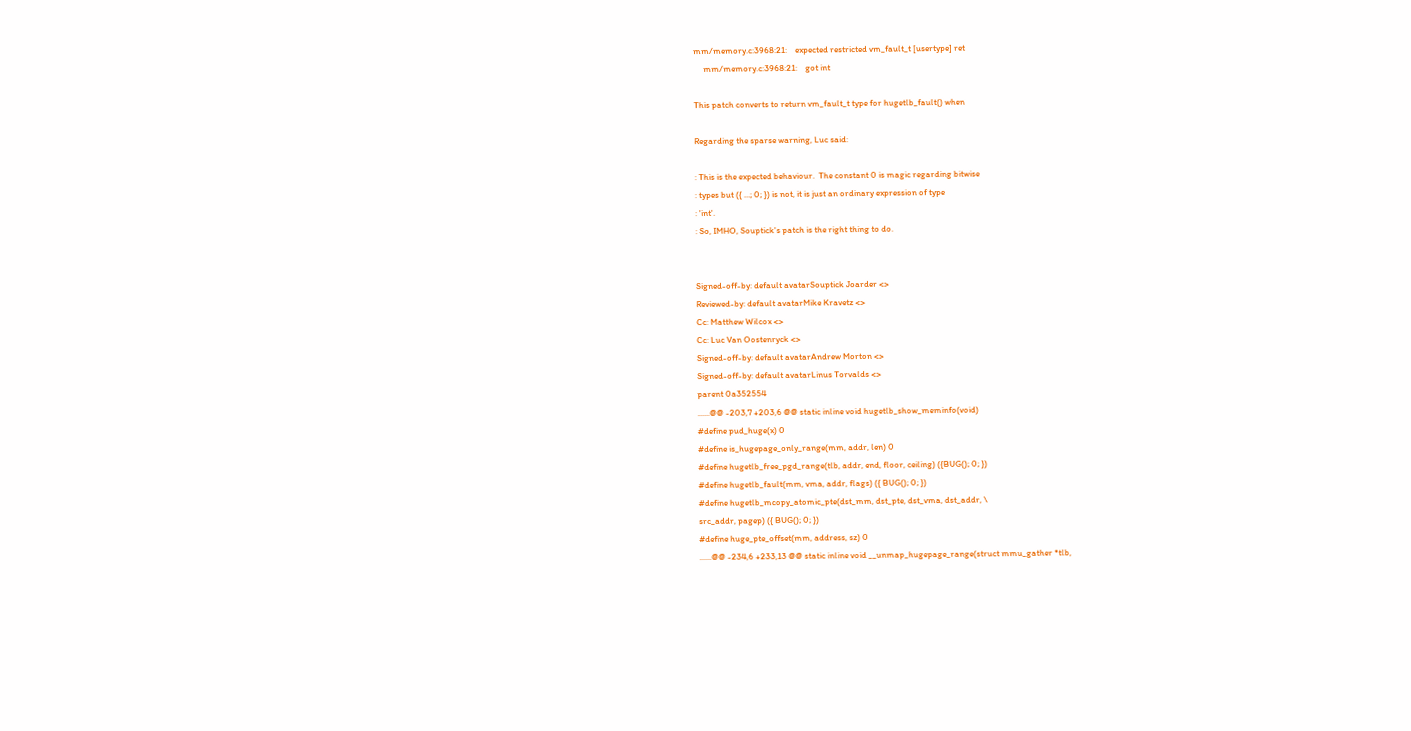mm/memory.c:3968:21:    expected restricted vm_fault_t [usertype] ret
     mm/memory.c:3968:21:    got int

This patch converts to return vm_fault_t type for hugetlb_fault() when

Regarding the sparse warning, Luc said:

: This is the expected behaviour.  The constant 0 is magic regarding bitwise
: types but ({ ...; 0; }) is not, it is just an ordinary expression of type
: 'int'.
: So, IMHO, Souptick's patch is the right thing to do.


Signed-off-by: default avatarSouptick Joarder <>
Reviewed-by: default avatarMike Kravetz <>
Cc: Matthew Wilcox <>
Cc: Luc Van Oostenryck <>
Signed-off-by: default avatarAndrew Morton <>
Signed-off-by: default avatarLinus Torvalds <>
parent 0a352554
......@@ -203,7 +203,6 @@ static inline void hugetlb_show_meminfo(void)
#define pud_huge(x) 0
#define is_hugepage_only_range(mm, addr, len) 0
#define hugetlb_free_pgd_range(tlb, addr, end, floor, ceiling) ({BUG(); 0; })
#define hugetlb_fault(mm, vma, addr, flags) ({ BUG(); 0; })
#define hugetlb_mcopy_atomic_pte(dst_mm, dst_pte, dst_vma, dst_addr, \
src_addr, pagep) ({ BUG(); 0; })
#define huge_pte_offset(mm, address, sz) 0
......@@ -234,6 +233,13 @@ static inline void __unmap_hugepage_range(struct mmu_gather *tlb,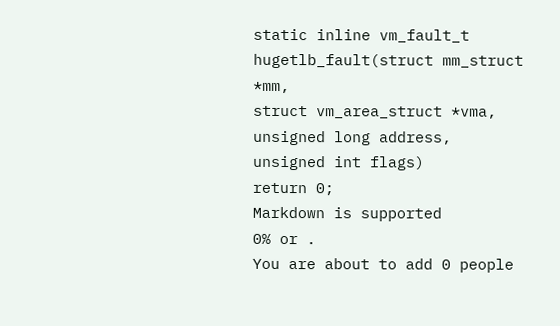static inline vm_fault_t hugetlb_fault(struct mm_struct *mm,
struct vm_area_struct *vma, unsigned long address,
unsigned int flags)
return 0;
Markdown is supported
0% or .
You are about to add 0 people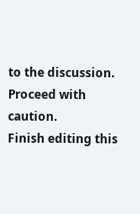to the discussion. Proceed with caution.
Finish editing this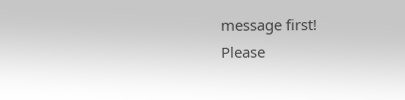message first!
Please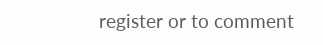register or to comment